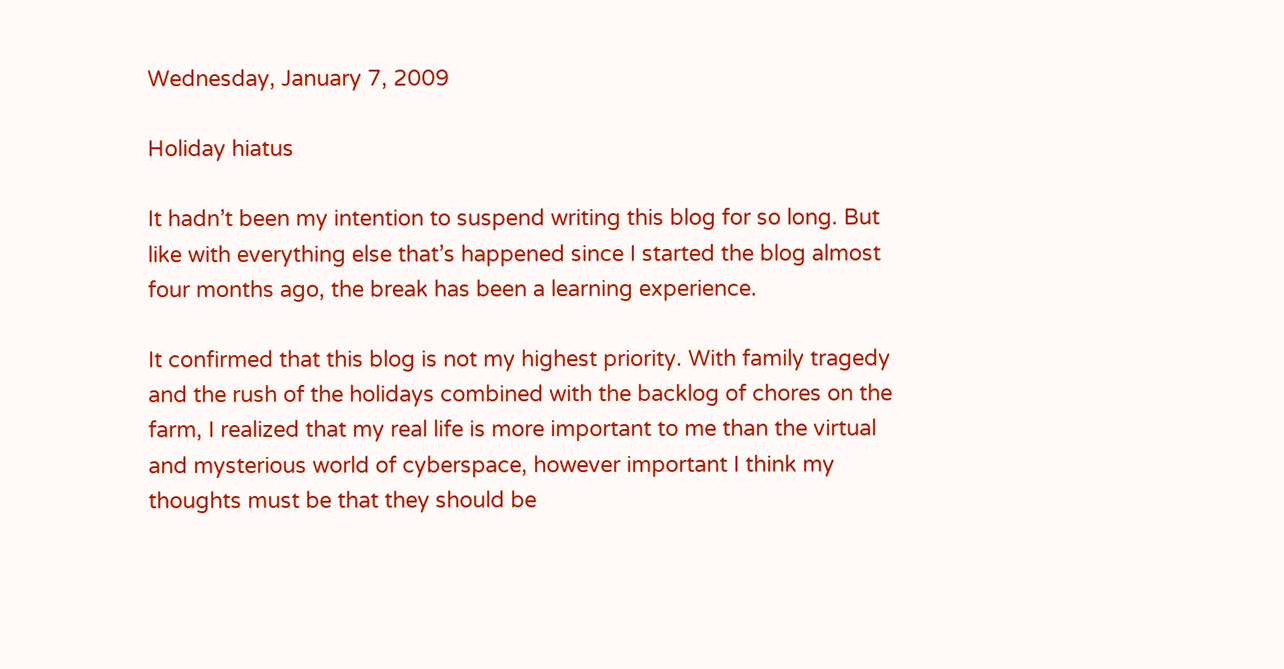Wednesday, January 7, 2009

Holiday hiatus

It hadn’t been my intention to suspend writing this blog for so long. But like with everything else that’s happened since I started the blog almost four months ago, the break has been a learning experience.

It confirmed that this blog is not my highest priority. With family tragedy and the rush of the holidays combined with the backlog of chores on the farm, I realized that my real life is more important to me than the virtual and mysterious world of cyberspace, however important I think my thoughts must be that they should be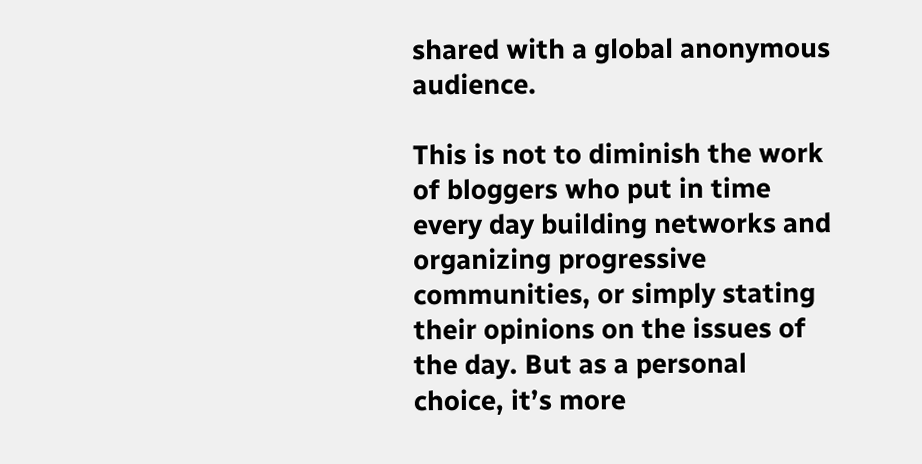shared with a global anonymous audience.

This is not to diminish the work of bloggers who put in time every day building networks and organizing progressive communities, or simply stating their opinions on the issues of the day. But as a personal choice, it’s more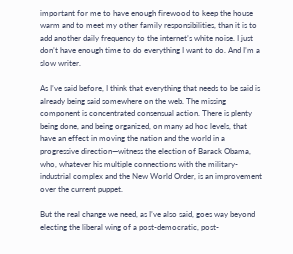important for me to have enough firewood to keep the house warm and to meet my other family responsibilities, than it is to add another daily frequency to the internet’s white noise. I just don’t have enough time to do everything I want to do. And I’m a slow writer.

As I’ve said before, I think that everything that needs to be said is already being said somewhere on the web. The missing component is concentrated consensual action. There is plenty being done, and being organized, on many ad hoc levels, that have an effect in moving the nation and the world in a progressive direction—witness the election of Barack Obama, who, whatever his multiple connections with the military-industrial complex and the New World Order, is an improvement over the current puppet.

But the real change we need, as I’ve also said, goes way beyond electing the liberal wing of a post-democratic, post-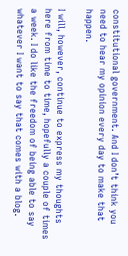constitutional government. And I don’t think you need to hear my opinion every day to make that happen.

I will, however, continue to express my thoughts here from time to time, hopefully a couple of times a week. I do like the freedom of being able to say whatever I want to say that comes with a blog.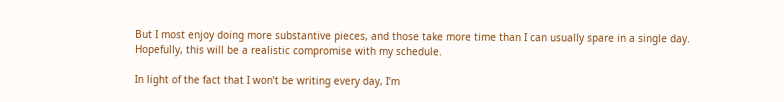But I most enjoy doing more substantive pieces, and those take more time than I can usually spare in a single day. Hopefully, this will be a realistic compromise with my schedule.

In light of the fact that I won’t be writing every day, I’m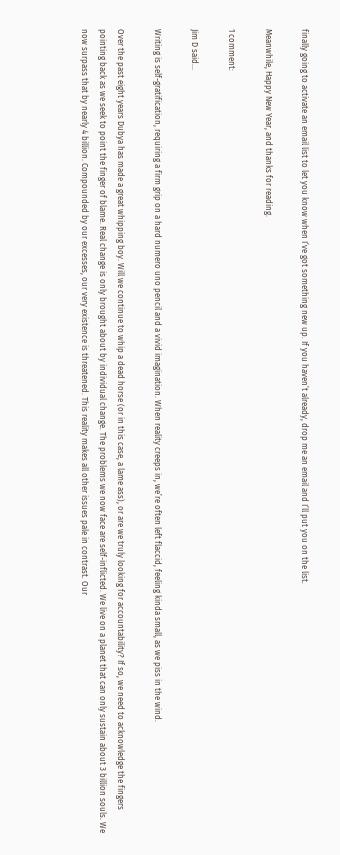finally going to activate an email list to let you know when I’ve got something new up. If you haven’t already, drop me an email and I’ll put you on the list.

Meanwhile, Happy New Year, and thanks for reading.

1 comment:

Jim D said...

Writing is self-gratification, requiring a firm grip on a hard numero uno pencil and a vivid imagination. When reality creeps in, we’re often left flaccid, feeling kinda small, as we piss in the wind.

Over the past eight years Dubya has made a great whipping boy. Will we continue to whip a dead horse (or in this case, a lame ass), or are we truly looking for accountability? If so, we need to acknowledge the fingers pointing back as we seek to point the finger of blame. Real change is only brought about by individual change. The problems we now face are self-inflicted. We live on a planet that can only sustain about 3 billion souls. We now surpass that by nearly 4 billion. Compounded by our excesses, our very existence is threatened. This reality makes all other issues pale in contrast. Our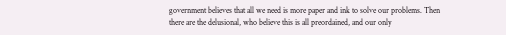government believes that all we need is more paper and ink to solve our problems. Then there are the delusional, who believe this is all preordained, and our only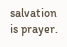salvation is prayer.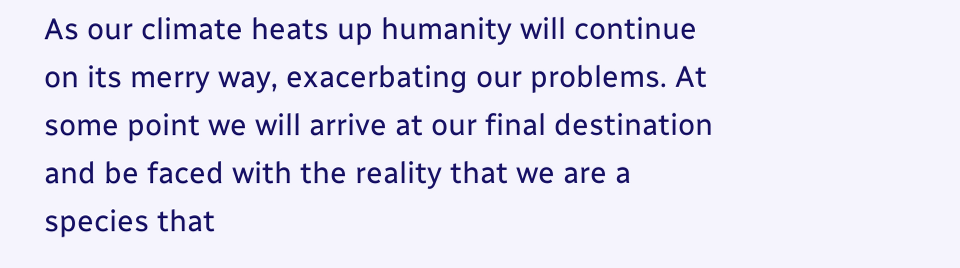As our climate heats up humanity will continue on its merry way, exacerbating our problems. At some point we will arrive at our final destination and be faced with the reality that we are a species that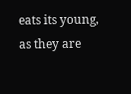eats its young, as they are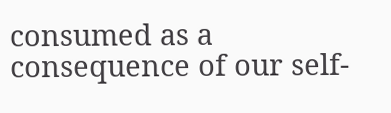consumed as a consequence of our self-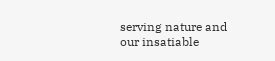serving nature and our insatiable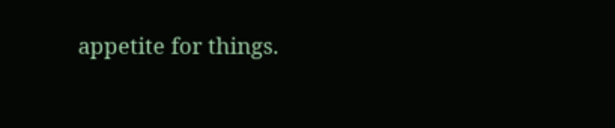appetite for things.